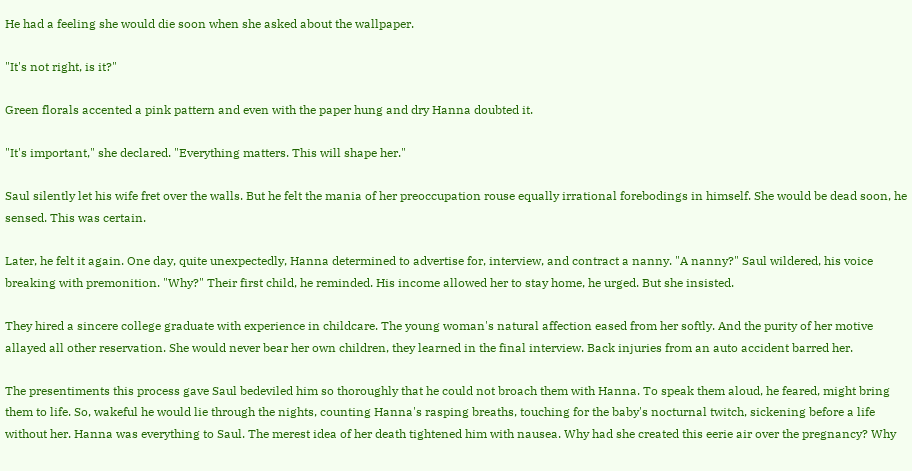He had a feeling she would die soon when she asked about the wallpaper.

"It's not right, is it?"

Green florals accented a pink pattern and even with the paper hung and dry Hanna doubted it.

"It's important," she declared. "Everything matters. This will shape her."

Saul silently let his wife fret over the walls. But he felt the mania of her preoccupation rouse equally irrational forebodings in himself. She would be dead soon, he sensed. This was certain.

Later, he felt it again. One day, quite unexpectedly, Hanna determined to advertise for, interview, and contract a nanny. "A nanny?" Saul wildered, his voice breaking with premonition. "Why?" Their first child, he reminded. His income allowed her to stay home, he urged. But she insisted.

They hired a sincere college graduate with experience in childcare. The young woman's natural affection eased from her softly. And the purity of her motive allayed all other reservation. She would never bear her own children, they learned in the final interview. Back injuries from an auto accident barred her.

The presentiments this process gave Saul bedeviled him so thoroughly that he could not broach them with Hanna. To speak them aloud, he feared, might bring them to life. So, wakeful he would lie through the nights, counting Hanna's rasping breaths, touching for the baby's nocturnal twitch, sickening before a life without her. Hanna was everything to Saul. The merest idea of her death tightened him with nausea. Why had she created this eerie air over the pregnancy? Why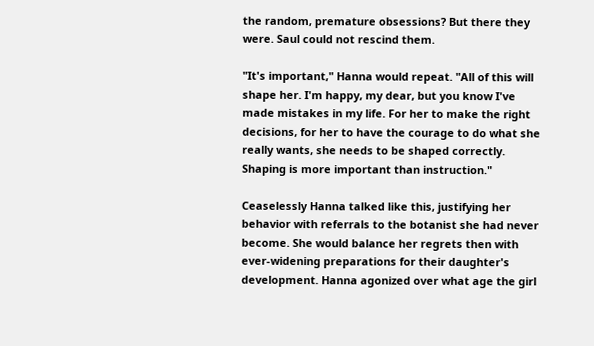the random, premature obsessions? But there they were. Saul could not rescind them.

"It's important," Hanna would repeat. "All of this will shape her. I'm happy, my dear, but you know I've made mistakes in my life. For her to make the right decisions, for her to have the courage to do what she really wants, she needs to be shaped correctly. Shaping is more important than instruction."

Ceaselessly Hanna talked like this, justifying her behavior with referrals to the botanist she had never become. She would balance her regrets then with ever-widening preparations for their daughter's development. Hanna agonized over what age the girl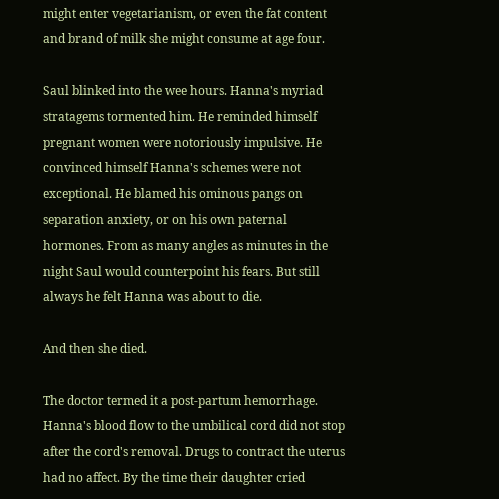might enter vegetarianism, or even the fat content and brand of milk she might consume at age four.

Saul blinked into the wee hours. Hanna's myriad stratagems tormented him. He reminded himself pregnant women were notoriously impulsive. He convinced himself Hanna's schemes were not exceptional. He blamed his ominous pangs on separation anxiety, or on his own paternal hormones. From as many angles as minutes in the night Saul would counterpoint his fears. But still always he felt Hanna was about to die.

And then she died.

The doctor termed it a post-partum hemorrhage. Hanna's blood flow to the umbilical cord did not stop after the cord's removal. Drugs to contract the uterus had no affect. By the time their daughter cried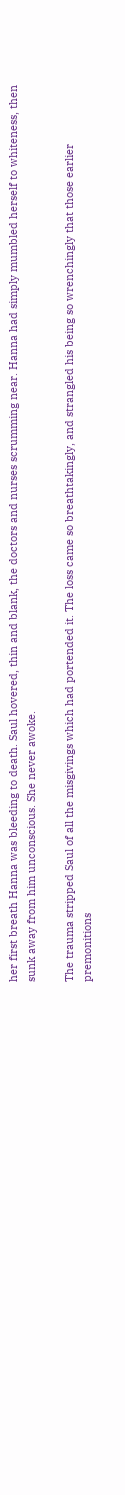her first breath Hanna was bleeding to death. Saul hovered, thin and blank, the doctors and nurses scrumming near. Hanna had simply mumbled herself to whiteness, then sunk away from him unconscious. She never awoke.

The trauma stripped Saul of all the misgivings which had portended it. The loss came so breathtakingly, and strangled his being so wrenchingly that those earlier premonitions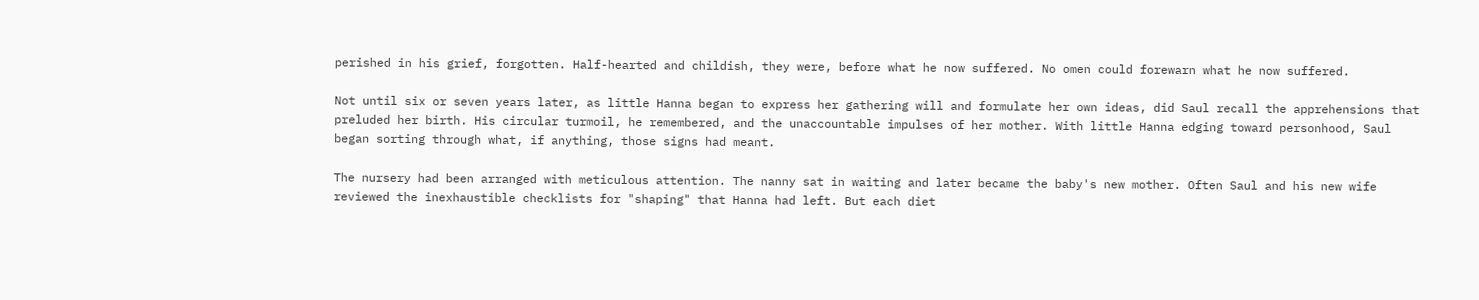perished in his grief, forgotten. Half-hearted and childish, they were, before what he now suffered. No omen could forewarn what he now suffered.

Not until six or seven years later, as little Hanna began to express her gathering will and formulate her own ideas, did Saul recall the apprehensions that preluded her birth. His circular turmoil, he remembered, and the unaccountable impulses of her mother. With little Hanna edging toward personhood, Saul began sorting through what, if anything, those signs had meant.

The nursery had been arranged with meticulous attention. The nanny sat in waiting and later became the baby's new mother. Often Saul and his new wife reviewed the inexhaustible checklists for "shaping" that Hanna had left. But each diet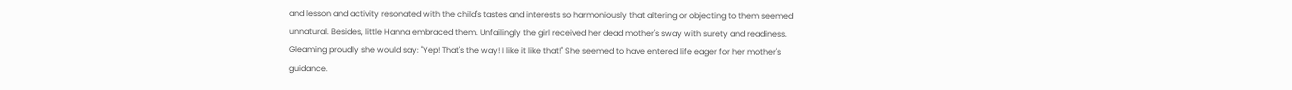and lesson and activity resonated with the child's tastes and interests so harmoniously that altering or objecting to them seemed unnatural. Besides, little Hanna embraced them. Unfailingly the girl received her dead mother's sway with surety and readiness. Gleaming proudly she would say: "Yep! That's the way! I like it like that!" She seemed to have entered life eager for her mother's guidance.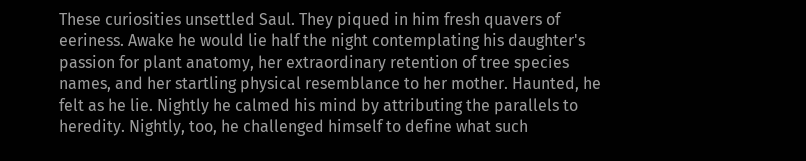These curiosities unsettled Saul. They piqued in him fresh quavers of eeriness. Awake he would lie half the night contemplating his daughter's passion for plant anatomy, her extraordinary retention of tree species names, and her startling physical resemblance to her mother. Haunted, he felt as he lie. Nightly he calmed his mind by attributing the parallels to heredity. Nightly, too, he challenged himself to define what such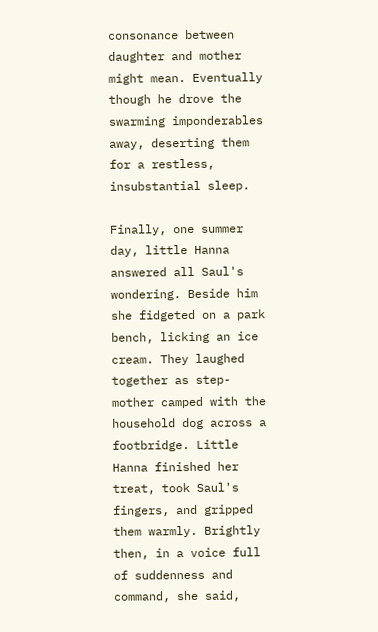consonance between daughter and mother might mean. Eventually though he drove the swarming imponderables away, deserting them for a restless, insubstantial sleep.

Finally, one summer day, little Hanna answered all Saul's wondering. Beside him she fidgeted on a park bench, licking an ice cream. They laughed together as step-mother camped with the household dog across a footbridge. Little Hanna finished her treat, took Saul's fingers, and gripped them warmly. Brightly then, in a voice full of suddenness and command, she said,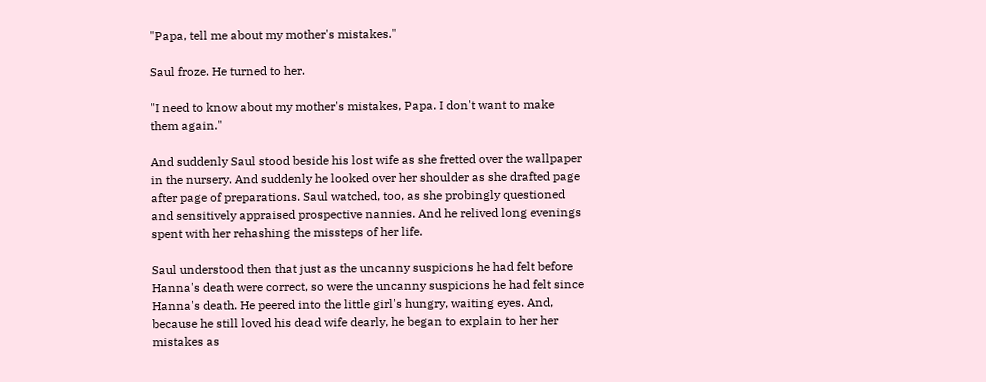"Papa, tell me about my mother's mistakes."

Saul froze. He turned to her.

"I need to know about my mother's mistakes, Papa. I don't want to make them again."

And suddenly Saul stood beside his lost wife as she fretted over the wallpaper in the nursery. And suddenly he looked over her shoulder as she drafted page after page of preparations. Saul watched, too, as she probingly questioned and sensitively appraised prospective nannies. And he relived long evenings spent with her rehashing the missteps of her life.

Saul understood then that just as the uncanny suspicions he had felt before Hanna's death were correct, so were the uncanny suspicions he had felt since Hanna's death. He peered into the little girl's hungry, waiting eyes. And, because he still loved his dead wife dearly, he began to explain to her her mistakes as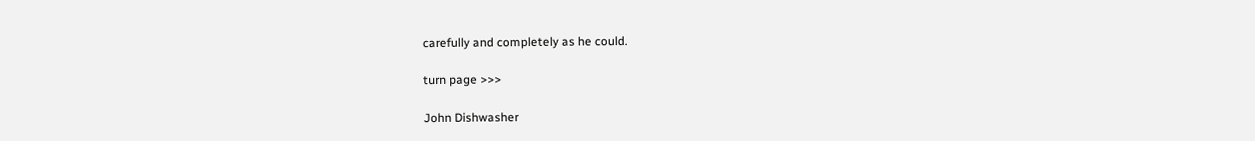carefully and completely as he could.

turn page >>>

John Dishwasher